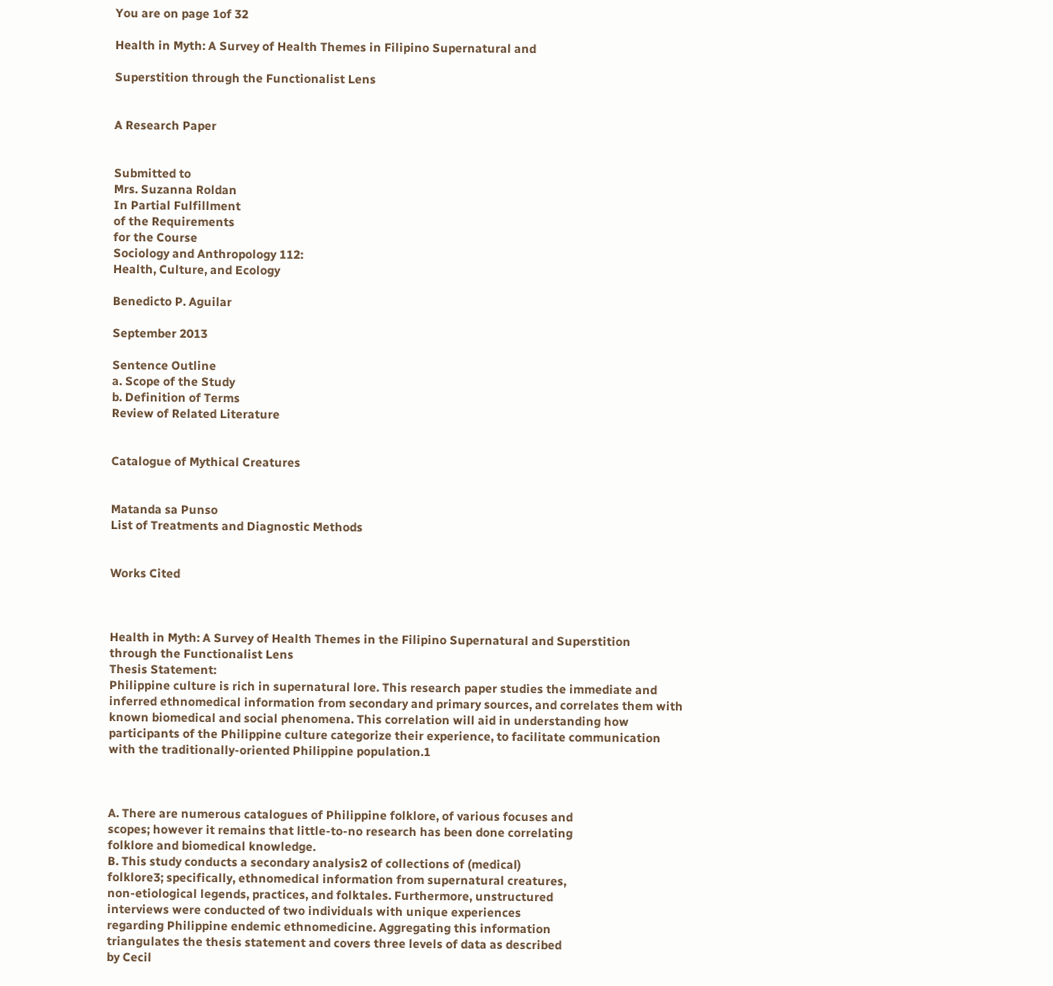You are on page 1of 32

Health in Myth: A Survey of Health Themes in Filipino Supernatural and

Superstition through the Functionalist Lens


A Research Paper


Submitted to
Mrs. Suzanna Roldan
In Partial Fulfillment
of the Requirements
for the Course
Sociology and Anthropology 112:
Health, Culture, and Ecology

Benedicto P. Aguilar

September 2013

Sentence Outline
a. Scope of the Study
b. Definition of Terms
Review of Related Literature


Catalogue of Mythical Creatures


Matanda sa Punso
List of Treatments and Diagnostic Methods


Works Cited



Health in Myth: A Survey of Health Themes in the Filipino Supernatural and Superstition
through the Functionalist Lens
Thesis Statement:
Philippine culture is rich in supernatural lore. This research paper studies the immediate and
inferred ethnomedical information from secondary and primary sources, and correlates them with
known biomedical and social phenomena. This correlation will aid in understanding how
participants of the Philippine culture categorize their experience, to facilitate communication
with the traditionally-oriented Philippine population.1



A. There are numerous catalogues of Philippine folklore, of various focuses and
scopes; however it remains that little-to-no research has been done correlating
folklore and biomedical knowledge.
B. This study conducts a secondary analysis2 of collections of (medical)
folklore3; specifically, ethnomedical information from supernatural creatures,
non-etiological legends, practices, and folktales. Furthermore, unstructured
interviews were conducted of two individuals with unique experiences
regarding Philippine endemic ethnomedicine. Aggregating this information
triangulates the thesis statement and covers three levels of data as described
by Cecil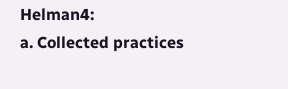Helman4:
a. Collected practices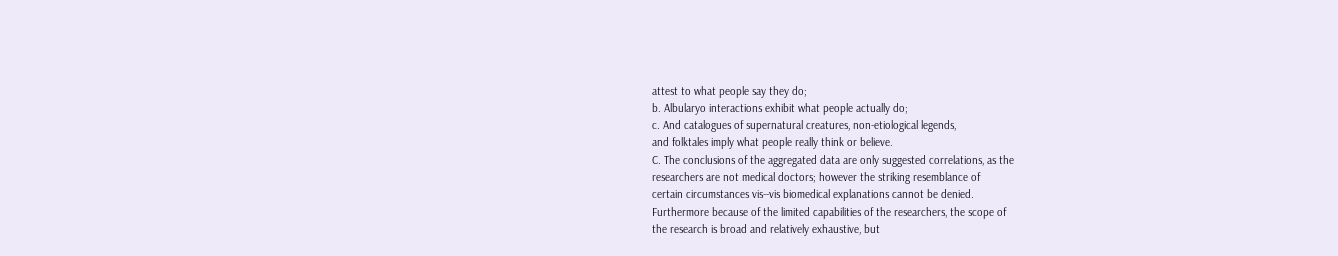attest to what people say they do;
b. Albularyo interactions exhibit what people actually do;
c. And catalogues of supernatural creatures, non-etiological legends,
and folktales imply what people really think or believe.
C. The conclusions of the aggregated data are only suggested correlations, as the
researchers are not medical doctors; however the striking resemblance of
certain circumstances vis--vis biomedical explanations cannot be denied.
Furthermore because of the limited capabilities of the researchers, the scope of
the research is broad and relatively exhaustive, but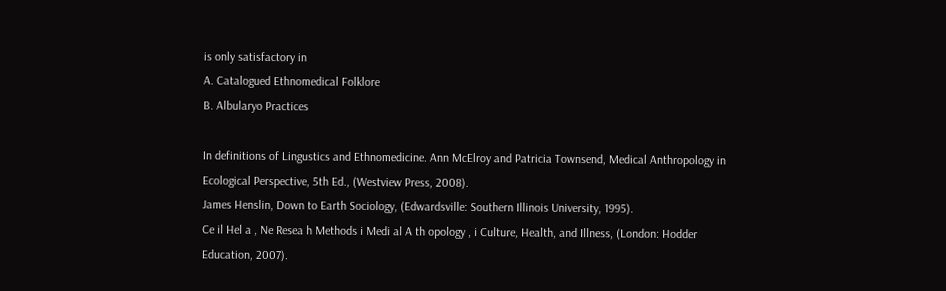is only satisfactory in
A. Catalogued Ethnomedical Folklore
B. Albularyo Practices

In definitions of Lingustics and Ethnomedicine. Ann McElroy and Patricia Townsend, Medical Anthropology in
Ecological Perspective, 5th Ed., (Westview Press, 2008).
James Henslin, Down to Earth Sociology, (Edwardsville: Southern Illinois University, 1995).
Ce il Hel a , Ne Resea h Methods i Medi al A th opology , i Culture, Health, and Illness, (London: Hodder
Education, 2007).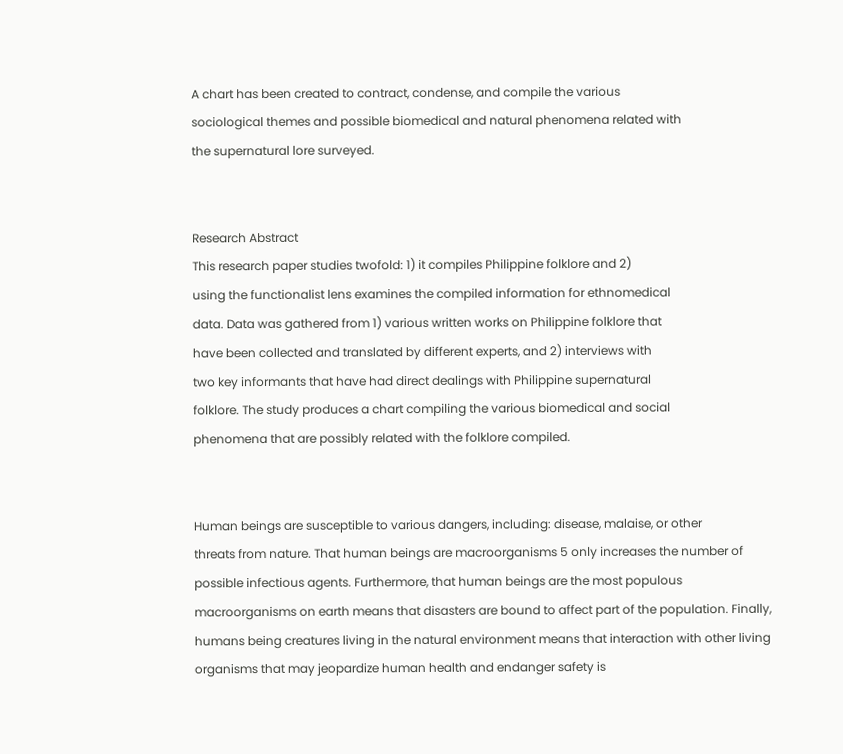A chart has been created to contract, condense, and compile the various
sociological themes and possible biomedical and natural phenomena related with
the supernatural lore surveyed.


Research Abstract
This research paper studies twofold: 1) it compiles Philippine folklore and 2)
using the functionalist lens examines the compiled information for ethnomedical
data. Data was gathered from 1) various written works on Philippine folklore that
have been collected and translated by different experts, and 2) interviews with
two key informants that have had direct dealings with Philippine supernatural
folklore. The study produces a chart compiling the various biomedical and social
phenomena that are possibly related with the folklore compiled.


Human beings are susceptible to various dangers, including: disease, malaise, or other
threats from nature. That human beings are macroorganisms 5 only increases the number of
possible infectious agents. Furthermore, that human beings are the most populous
macroorganisms on earth means that disasters are bound to affect part of the population. Finally,
humans being creatures living in the natural environment means that interaction with other living
organisms that may jeopardize human health and endanger safety is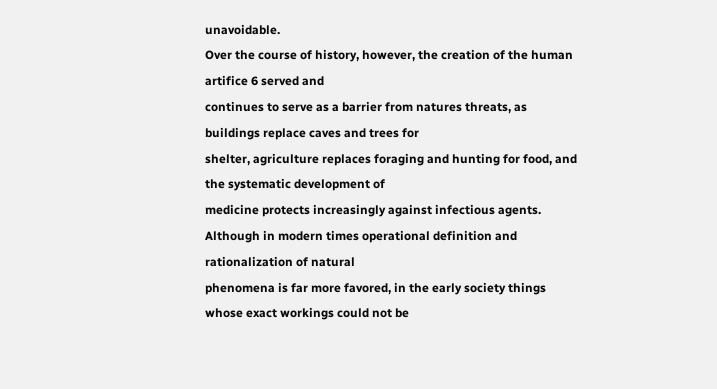unavoidable.
Over the course of history, however, the creation of the human artifice 6 served and
continues to serve as a barrier from natures threats, as buildings replace caves and trees for
shelter, agriculture replaces foraging and hunting for food, and the systematic development of
medicine protects increasingly against infectious agents.
Although in modern times operational definition and rationalization of natural
phenomena is far more favored, in the early society things whose exact workings could not be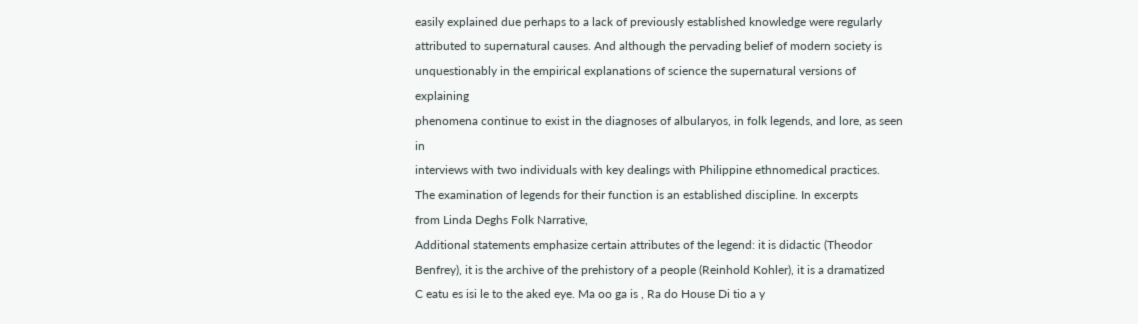easily explained due perhaps to a lack of previously established knowledge were regularly
attributed to supernatural causes. And although the pervading belief of modern society is
unquestionably in the empirical explanations of science the supernatural versions of explaining
phenomena continue to exist in the diagnoses of albularyos, in folk legends, and lore, as seen in
interviews with two individuals with key dealings with Philippine ethnomedical practices.
The examination of legends for their function is an established discipline. In excerpts
from Linda Deghs Folk Narrative,
Additional statements emphasize certain attributes of the legend: it is didactic (Theodor
Benfrey), it is the archive of the prehistory of a people (Reinhold Kohler), it is a dramatized
C eatu es isi le to the aked eye. Ma oo ga is , Ra do House Di tio a y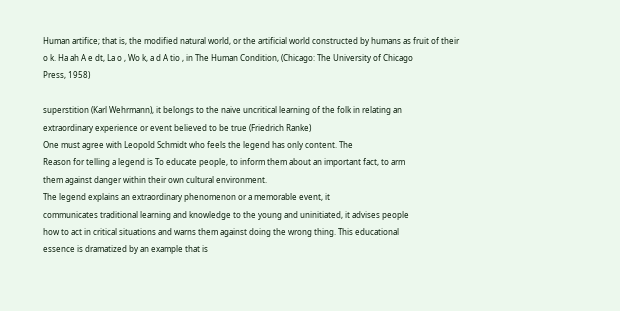Human artifice; that is, the modified natural world, or the artificial world constructed by humans as fruit of their
o k. Ha ah A e dt, La o , Wo k, a d A tio , in The Human Condition, (Chicago: The University of Chicago
Press, 1958)

superstition (Karl Wehrmann), it belongs to the naive uncritical learning of the folk in relating an
extraordinary experience or event believed to be true (Friedrich Ranke)
One must agree with Leopold Schmidt who feels the legend has only content. The
Reason for telling a legend is To educate people, to inform them about an important fact, to arm
them against danger within their own cultural environment.
The legend explains an extraordinary phenomenon or a memorable event, it
communicates traditional learning and knowledge to the young and uninitiated, it advises people
how to act in critical situations and warns them against doing the wrong thing. This educational
essence is dramatized by an example that is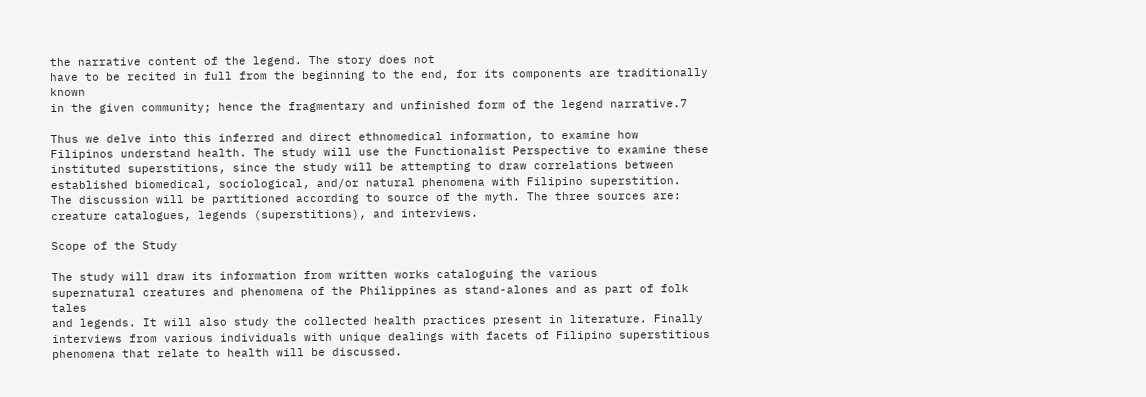the narrative content of the legend. The story does not
have to be recited in full from the beginning to the end, for its components are traditionally known
in the given community; hence the fragmentary and unfinished form of the legend narrative.7

Thus we delve into this inferred and direct ethnomedical information, to examine how
Filipinos understand health. The study will use the Functionalist Perspective to examine these
instituted superstitions, since the study will be attempting to draw correlations between
established biomedical, sociological, and/or natural phenomena with Filipino superstition.
The discussion will be partitioned according to source of the myth. The three sources are:
creature catalogues, legends (superstitions), and interviews.

Scope of the Study

The study will draw its information from written works cataloguing the various
supernatural creatures and phenomena of the Philippines as stand-alones and as part of folk tales
and legends. It will also study the collected health practices present in literature. Finally
interviews from various individuals with unique dealings with facets of Filipino superstitious
phenomena that relate to health will be discussed.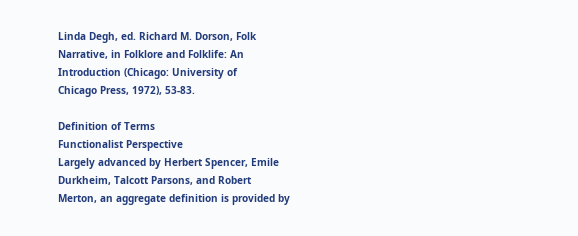Linda Degh, ed. Richard M. Dorson, Folk Narrative, in Folklore and Folklife: An Introduction (Chicago: University of
Chicago Press, 1972), 53-83.

Definition of Terms
Functionalist Perspective
Largely advanced by Herbert Spencer, Emile Durkheim, Talcott Parsons, and Robert
Merton, an aggregate definition is provided by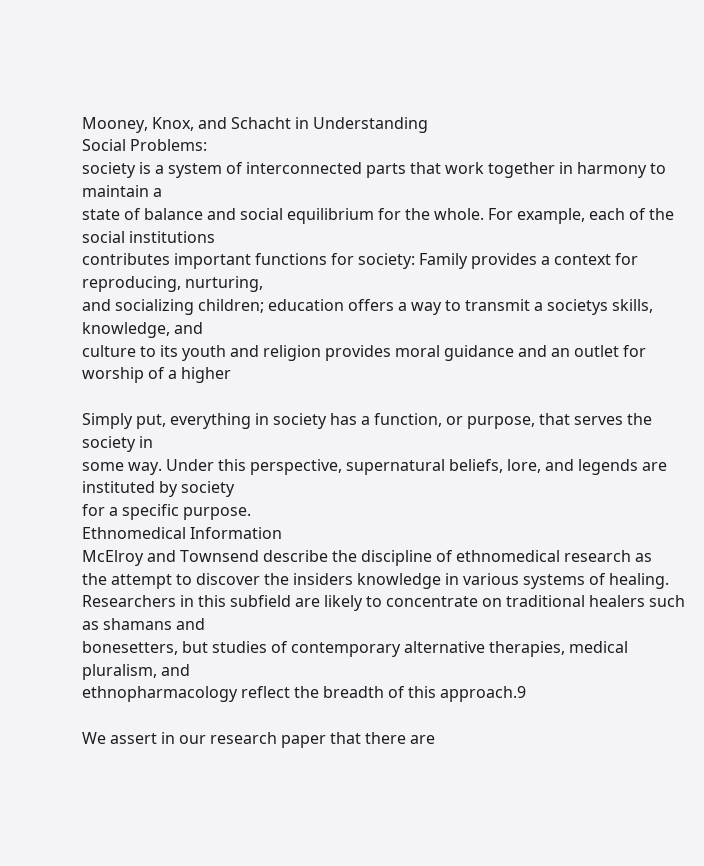Mooney, Knox, and Schacht in Understanding
Social Problems:
society is a system of interconnected parts that work together in harmony to maintain a
state of balance and social equilibrium for the whole. For example, each of the social institutions
contributes important functions for society: Family provides a context for reproducing, nurturing,
and socializing children; education offers a way to transmit a societys skills, knowledge, and
culture to its youth and religion provides moral guidance and an outlet for worship of a higher

Simply put, everything in society has a function, or purpose, that serves the society in
some way. Under this perspective, supernatural beliefs, lore, and legends are instituted by society
for a specific purpose.
Ethnomedical Information
McElroy and Townsend describe the discipline of ethnomedical research as
the attempt to discover the insiders knowledge in various systems of healing.
Researchers in this subfield are likely to concentrate on traditional healers such as shamans and
bonesetters, but studies of contemporary alternative therapies, medical pluralism, and
ethnopharmacology reflect the breadth of this approach.9

We assert in our research paper that there are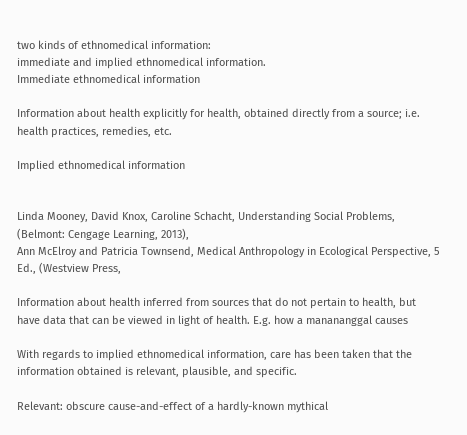two kinds of ethnomedical information:
immediate and implied ethnomedical information.
Immediate ethnomedical information

Information about health explicitly for health, obtained directly from a source; i.e.
health practices, remedies, etc.

Implied ethnomedical information


Linda Mooney, David Knox, Caroline Schacht, Understanding Social Problems, (Belmont: Cengage Learning, 2013),
Ann McElroy and Patricia Townsend, Medical Anthropology in Ecological Perspective, 5 Ed., (Westview Press,

Information about health inferred from sources that do not pertain to health, but
have data that can be viewed in light of health. E.g. how a manananggal causes

With regards to implied ethnomedical information, care has been taken that the
information obtained is relevant, plausible, and specific.

Relevant: obscure cause-and-effect of a hardly-known mythical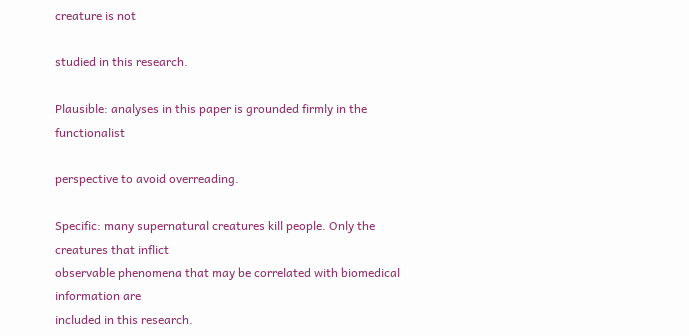creature is not

studied in this research.

Plausible: analyses in this paper is grounded firmly in the functionalist

perspective to avoid overreading.

Specific: many supernatural creatures kill people. Only the creatures that inflict
observable phenomena that may be correlated with biomedical information are
included in this research.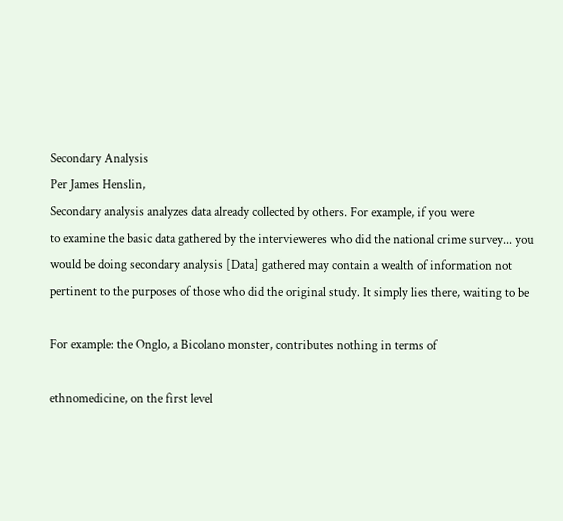Secondary Analysis
Per James Henslin,
Secondary analysis analyzes data already collected by others. For example, if you were
to examine the basic data gathered by the intervieweres who did the national crime survey... you
would be doing secondary analysis [Data] gathered may contain a wealth of information not
pertinent to the purposes of those who did the original study. It simply lies there, waiting to be

For example: the Onglo, a Bicolano monster, contributes nothing in terms of

ethnomedicine, on the first level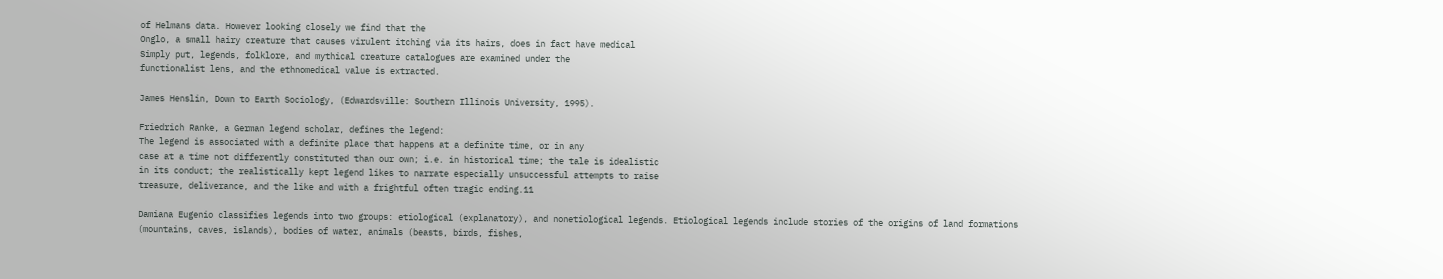of Helmans data. However looking closely we find that the
Onglo, a small hairy creature that causes virulent itching via its hairs, does in fact have medical
Simply put, legends, folklore, and mythical creature catalogues are examined under the
functionalist lens, and the ethnomedical value is extracted.

James Henslin, Down to Earth Sociology, (Edwardsville: Southern Illinois University, 1995).

Friedrich Ranke, a German legend scholar, defines the legend:
The legend is associated with a definite place that happens at a definite time, or in any
case at a time not differently constituted than our own; i.e. in historical time; the tale is idealistic
in its conduct; the realistically kept legend likes to narrate especially unsuccessful attempts to raise
treasure, deliverance, and the like and with a frightful often tragic ending.11

Damiana Eugenio classifies legends into two groups: etiological (explanatory), and nonetiological legends. Etiological legends include stories of the origins of land formations
(mountains, caves, islands), bodies of water, animals (beasts, birds, fishes,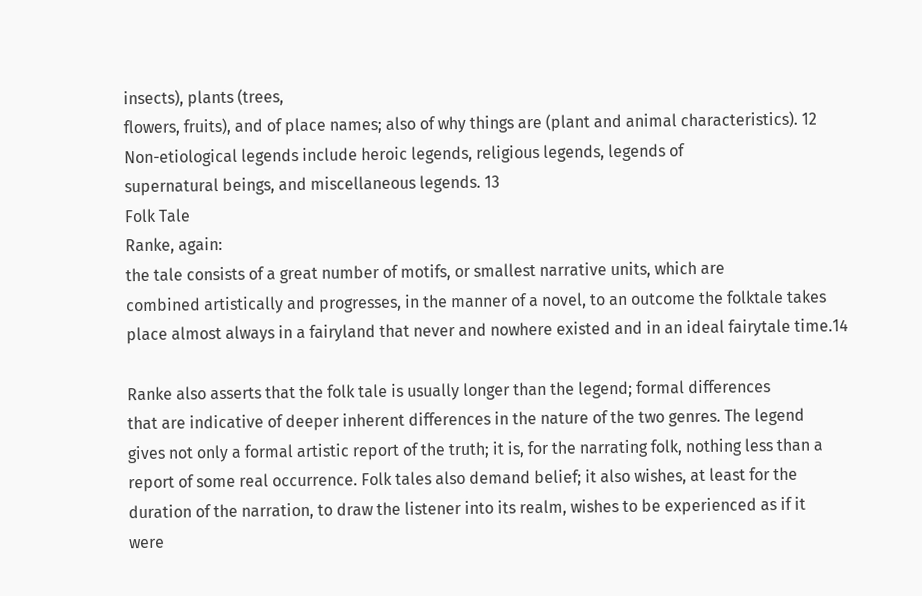insects), plants (trees,
flowers, fruits), and of place names; also of why things are (plant and animal characteristics). 12
Non-etiological legends include heroic legends, religious legends, legends of
supernatural beings, and miscellaneous legends. 13
Folk Tale
Ranke, again:
the tale consists of a great number of motifs, or smallest narrative units, which are
combined artistically and progresses, in the manner of a novel, to an outcome the folktale takes
place almost always in a fairyland that never and nowhere existed and in an ideal fairytale time.14

Ranke also asserts that the folk tale is usually longer than the legend; formal differences
that are indicative of deeper inherent differences in the nature of the two genres. The legend
gives not only a formal artistic report of the truth; it is, for the narrating folk, nothing less than a
report of some real occurrence. Folk tales also demand belief; it also wishes, at least for the
duration of the narration, to draw the listener into its realm, wishes to be experienced as if it
were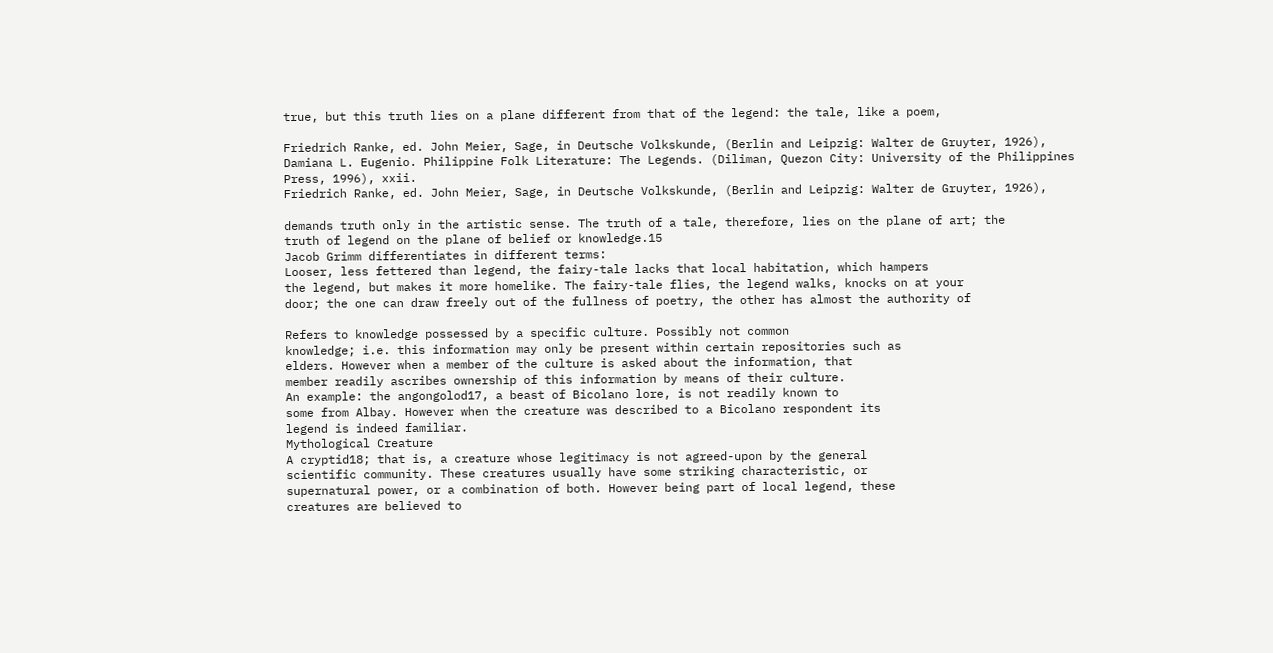true, but this truth lies on a plane different from that of the legend: the tale, like a poem,

Friedrich Ranke, ed. John Meier, Sage, in Deutsche Volkskunde, (Berlin and Leipzig: Walter de Gruyter, 1926),
Damiana L. Eugenio. Philippine Folk Literature: The Legends. (Diliman, Quezon City: University of the Philippines
Press, 1996), xxii.
Friedrich Ranke, ed. John Meier, Sage, in Deutsche Volkskunde, (Berlin and Leipzig: Walter de Gruyter, 1926),

demands truth only in the artistic sense. The truth of a tale, therefore, lies on the plane of art; the
truth of legend on the plane of belief or knowledge.15
Jacob Grimm differentiates in different terms:
Looser, less fettered than legend, the fairy-tale lacks that local habitation, which hampers
the legend, but makes it more homelike. The fairy-tale flies, the legend walks, knocks on at your
door; the one can draw freely out of the fullness of poetry, the other has almost the authority of

Refers to knowledge possessed by a specific culture. Possibly not common
knowledge; i.e. this information may only be present within certain repositories such as
elders. However when a member of the culture is asked about the information, that
member readily ascribes ownership of this information by means of their culture.
An example: the angongolod17, a beast of Bicolano lore, is not readily known to
some from Albay. However when the creature was described to a Bicolano respondent its
legend is indeed familiar.
Mythological Creature
A cryptid18; that is, a creature whose legitimacy is not agreed-upon by the general
scientific community. These creatures usually have some striking characteristic, or
supernatural power, or a combination of both. However being part of local legend, these
creatures are believed to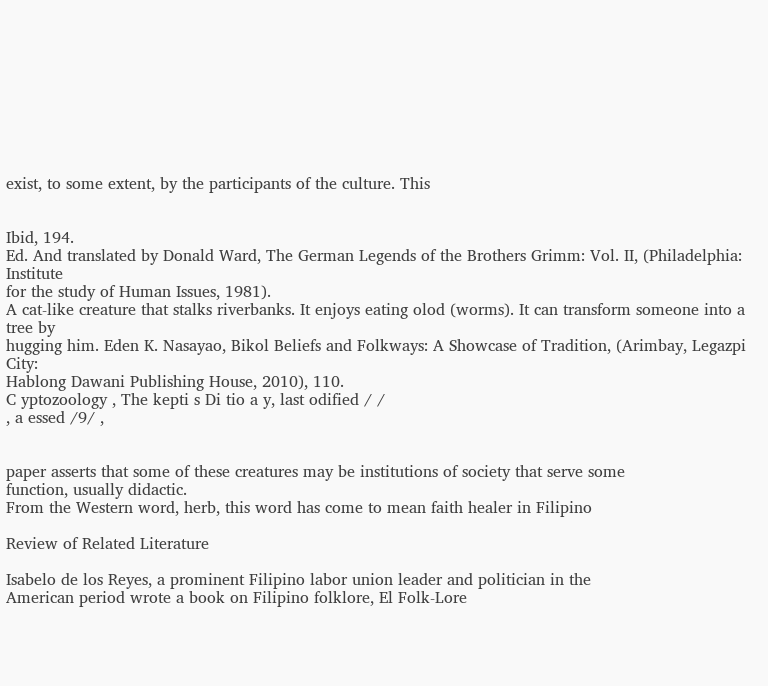exist, to some extent, by the participants of the culture. This


Ibid, 194.
Ed. And translated by Donald Ward, The German Legends of the Brothers Grimm: Vol. II, (Philadelphia: Institute
for the study of Human Issues, 1981).
A cat-like creature that stalks riverbanks. It enjoys eating olod (worms). It can transform someone into a tree by
hugging him. Eden K. Nasayao, Bikol Beliefs and Folkways: A Showcase of Tradition, (Arimbay, Legazpi City:
Hablong Dawani Publishing House, 2010), 110.
C yptozoology , The kepti s Di tio a y, last odified / /
, a essed /9/ ,


paper asserts that some of these creatures may be institutions of society that serve some
function, usually didactic.
From the Western word, herb, this word has come to mean faith healer in Filipino

Review of Related Literature

Isabelo de los Reyes, a prominent Filipino labor union leader and politician in the
American period wrote a book on Filipino folklore, El Folk-Lore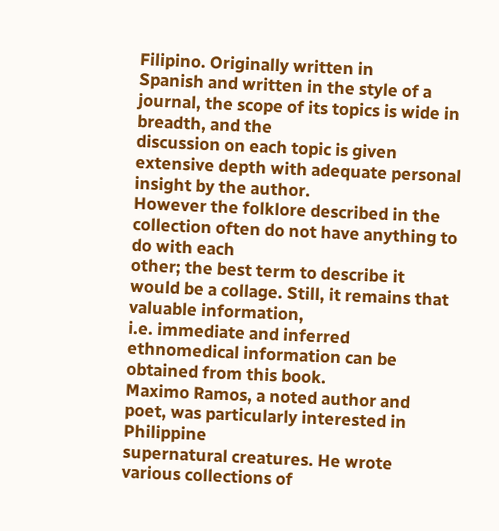Filipino. Originally written in
Spanish and written in the style of a journal, the scope of its topics is wide in breadth, and the
discussion on each topic is given extensive depth with adequate personal insight by the author.
However the folklore described in the collection often do not have anything to do with each
other; the best term to describe it would be a collage. Still, it remains that valuable information,
i.e. immediate and inferred ethnomedical information can be obtained from this book.
Maximo Ramos, a noted author and poet, was particularly interested in Philippine
supernatural creatures. He wrote various collections of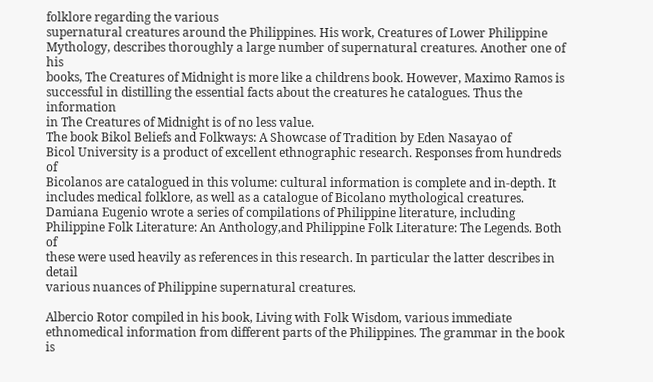folklore regarding the various
supernatural creatures around the Philippines. His work, Creatures of Lower Philippine
Mythology, describes thoroughly a large number of supernatural creatures. Another one of his
books, The Creatures of Midnight is more like a childrens book. However, Maximo Ramos is
successful in distilling the essential facts about the creatures he catalogues. Thus the information
in The Creatures of Midnight is of no less value.
The book Bikol Beliefs and Folkways: A Showcase of Tradition by Eden Nasayao of
Bicol University is a product of excellent ethnographic research. Responses from hundreds of
Bicolanos are catalogued in this volume: cultural information is complete and in-depth. It
includes medical folklore, as well as a catalogue of Bicolano mythological creatures.
Damiana Eugenio wrote a series of compilations of Philippine literature, including
Philippine Folk Literature: An Anthology,and Philippine Folk Literature: The Legends. Both of
these were used heavily as references in this research. In particular the latter describes in detail
various nuances of Philippine supernatural creatures.

Albercio Rotor compiled in his book, Living with Folk Wisdom, various immediate
ethnomedical information from different parts of the Philippines. The grammar in the book is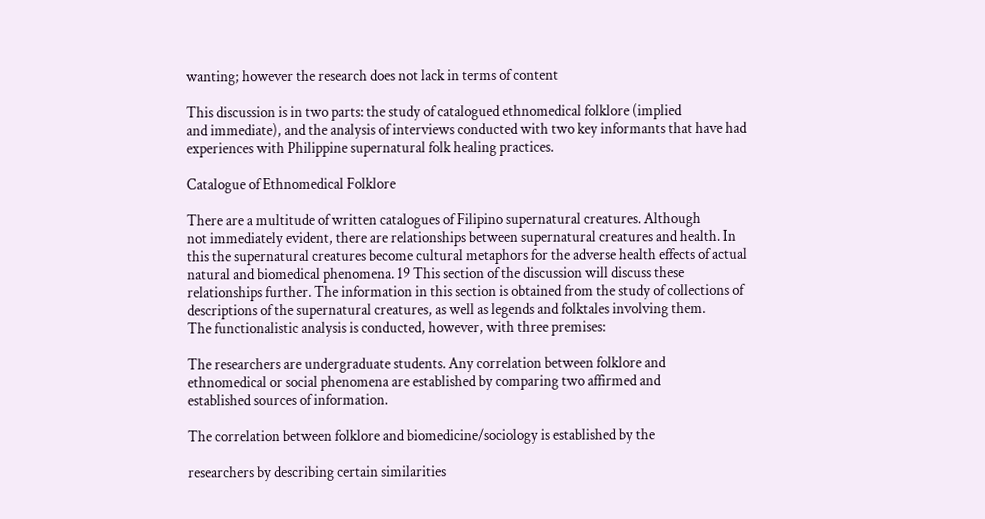wanting; however the research does not lack in terms of content

This discussion is in two parts: the study of catalogued ethnomedical folklore (implied
and immediate), and the analysis of interviews conducted with two key informants that have had
experiences with Philippine supernatural folk healing practices.

Catalogue of Ethnomedical Folklore

There are a multitude of written catalogues of Filipino supernatural creatures. Although
not immediately evident, there are relationships between supernatural creatures and health. In
this the supernatural creatures become cultural metaphors for the adverse health effects of actual
natural and biomedical phenomena. 19 This section of the discussion will discuss these
relationships further. The information in this section is obtained from the study of collections of
descriptions of the supernatural creatures, as well as legends and folktales involving them.
The functionalistic analysis is conducted, however, with three premises:

The researchers are undergraduate students. Any correlation between folklore and
ethnomedical or social phenomena are established by comparing two affirmed and
established sources of information.

The correlation between folklore and biomedicine/sociology is established by the

researchers by describing certain similarities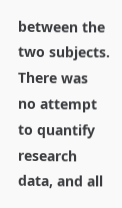between the two subjects. There was
no attempt to quantify research data, and all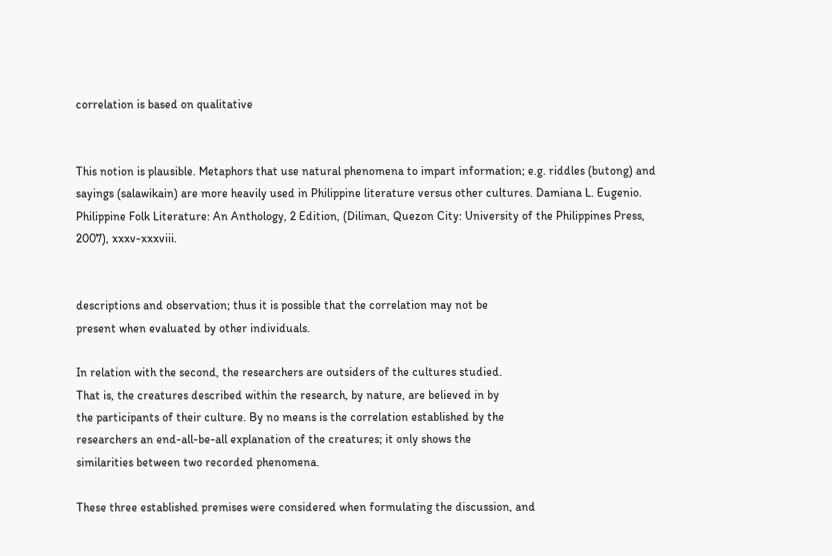correlation is based on qualitative


This notion is plausible. Metaphors that use natural phenomena to impart information; e.g. riddles (butong) and
sayings (salawikain) are more heavily used in Philippine literature versus other cultures. Damiana L. Eugenio.
Philippine Folk Literature: An Anthology, 2 Edition, (Diliman, Quezon City: University of the Philippines Press,
2007), xxxv-xxxviii.


descriptions and observation; thus it is possible that the correlation may not be
present when evaluated by other individuals.

In relation with the second, the researchers are outsiders of the cultures studied.
That is, the creatures described within the research, by nature, are believed in by
the participants of their culture. By no means is the correlation established by the
researchers an end-all-be-all explanation of the creatures; it only shows the
similarities between two recorded phenomena.

These three established premises were considered when formulating the discussion, and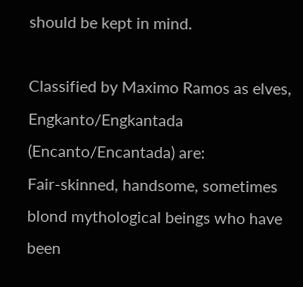should be kept in mind.

Classified by Maximo Ramos as elves, Engkanto/Engkantada (Encanto/Encantada) are:
Fair-skinned, handsome, sometimes blond mythological beings who have been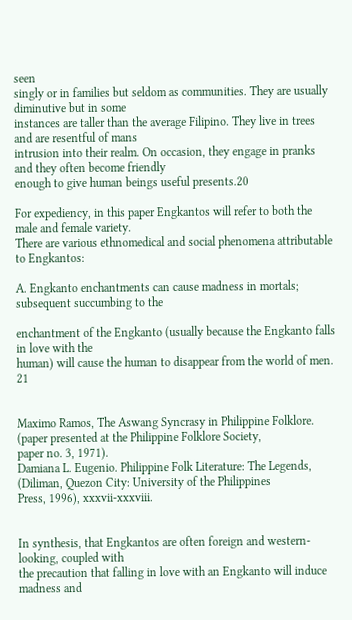seen
singly or in families but seldom as communities. They are usually diminutive but in some
instances are taller than the average Filipino. They live in trees and are resentful of mans
intrusion into their realm. On occasion, they engage in pranks and they often become friendly
enough to give human beings useful presents.20

For expediency, in this paper Engkantos will refer to both the male and female variety.
There are various ethnomedical and social phenomena attributable to Engkantos:

A. Engkanto enchantments can cause madness in mortals; subsequent succumbing to the

enchantment of the Engkanto (usually because the Engkanto falls in love with the
human) will cause the human to disappear from the world of men. 21


Maximo Ramos, The Aswang Syncrasy in Philippine Folklore. (paper presented at the Philippine Folklore Society,
paper no. 3, 1971).
Damiana L. Eugenio. Philippine Folk Literature: The Legends, (Diliman, Quezon City: University of the Philippines
Press, 1996), xxxvii-xxxviii.


In synthesis, that Engkantos are often foreign and western-looking, coupled with
the precaution that falling in love with an Engkanto will induce madness and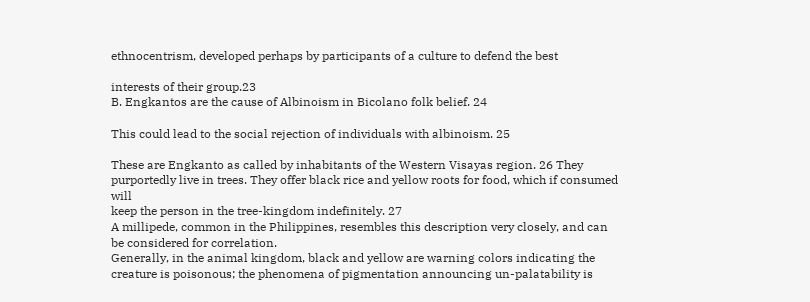ethnocentrism, developed perhaps by participants of a culture to defend the best

interests of their group.23
B. Engkantos are the cause of Albinoism in Bicolano folk belief. 24

This could lead to the social rejection of individuals with albinoism. 25

These are Engkanto as called by inhabitants of the Western Visayas region. 26 They
purportedly live in trees. They offer black rice and yellow roots for food, which if consumed will
keep the person in the tree-kingdom indefinitely. 27
A millipede, common in the Philippines, resembles this description very closely, and can
be considered for correlation.
Generally, in the animal kingdom, black and yellow are warning colors indicating the
creature is poisonous; the phenomena of pigmentation announcing un-palatability is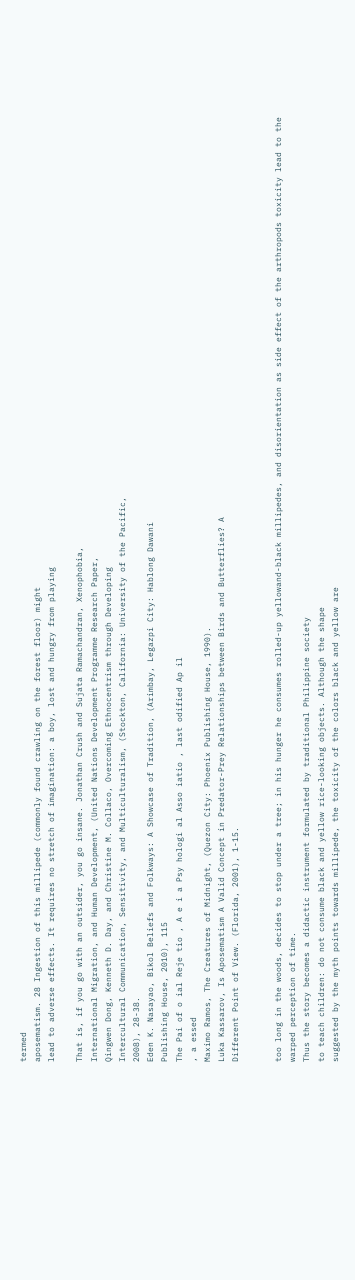termed
aposematism. 28 Ingestion of this millipede (commonly found crawling on the forest floor) might
lead to adverse effects. It requires no stretch of imagination: a boy, lost and hungry from playing

That is, if you go with an outsider, you go insane. Jonathan Crush and Sujata Ramachandran, Xenophobia,
International Migration, and Human Development, (United Nations Development Programme Research Paper,
Qingwen Dong, Kenneth D. Day, and Christine M. Collaco, Overcoming Ethnocentrism through Developing
Intercultural Communication, Sensitivity, and Multiculturalism, (Stockton, California: University of the Pacific,
2008), 28-38.
Eden K. Nasayao, Bikol Beliefs and Folkways: A Showcase of Tradition, (Arimbay, Legazpi City: Hablong Dawani
Publishing House, 2010), 115
The Pai of o ial Reje tio , A e i a Psy hologi al Asso iatio , last odified Ap il
, a essed
Maximo Ramos, The Creatures of Midnight, (Quezon City: Phoenix Publishing House, 1990).
Luka Kassarov, Is Aposematism A Valid Concept in Predator-Prey Relationships between Birds and Butterflies? A
Different Point of View. (Florida, 2001), 1-15.


too long in the woods, decides to stop under a tree; in his hunger he consumes rolled-up yellowand-black millipedes, and disorientation as side effect of the arthropods toxicity lead to the
warped perception of time.
Thus the story becomes a didactic instrument formulated by traditional Philippine society
to teach children: do not consume black and yellow rice-looking objects. Although the shape
suggested by the myth points towards millipede, the toxicity of the colors black and yellow are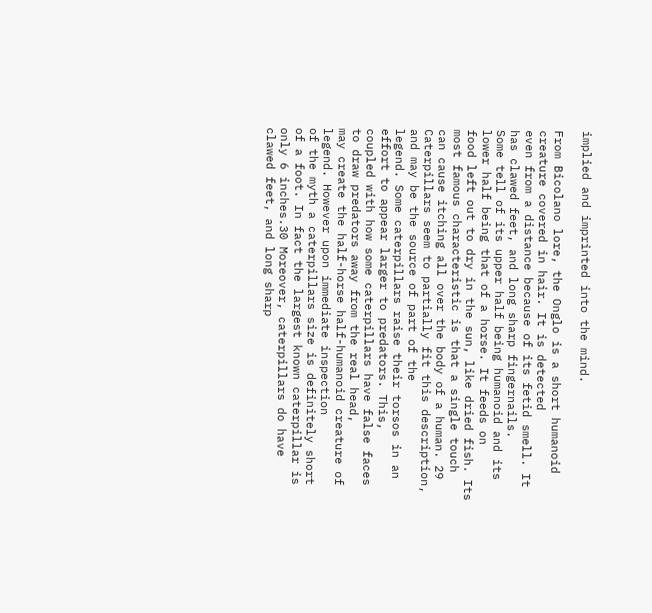implied and imprinted into the mind.

From Bicolano lore, the Onglo is a short humanoid creature covered in hair. It is detected
even from a distance because of its fetid smell. It has clawed feet, and long sharp fingernails.
Some tell of its upper half being humanoid and its lower half being that of a horse. It feeds on
food left out to dry in the sun, like dried fish. Its most famous characteristic is that a single touch
can cause itching all over the body of a human. 29
Caterpillars seem to partially fit this description, and may be the source of part of the
legend. Some caterpillars raise their torsos in an effort to appear larger to predators. This,
coupled with how some caterpillars have false faces to draw predators away from the real head,
may create the half-horse half-humanoid creature of legend. However upon immediate inspection
of the myth a caterpillars size is definitely short of a foot. In fact the largest known caterpillar is
only 6 inches.30 Moreover, caterpillars do have clawed feet, and long sharp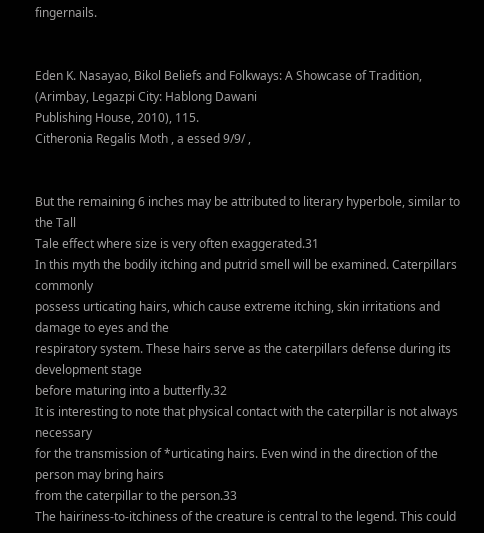fingernails.


Eden K. Nasayao, Bikol Beliefs and Folkways: A Showcase of Tradition, (Arimbay, Legazpi City: Hablong Dawani
Publishing House, 2010), 115.
Citheronia Regalis Moth , a essed 9/9/ ,


But the remaining 6 inches may be attributed to literary hyperbole, similar to the Tall
Tale effect where size is very often exaggerated.31
In this myth the bodily itching and putrid smell will be examined. Caterpillars commonly
possess urticating hairs, which cause extreme itching, skin irritations and damage to eyes and the
respiratory system. These hairs serve as the caterpillars defense during its development stage
before maturing into a butterfly.32
It is interesting to note that physical contact with the caterpillar is not always necessary
for the transmission of *urticating hairs. Even wind in the direction of the person may bring hairs
from the caterpillar to the person.33
The hairiness-to-itchiness of the creature is central to the legend. This could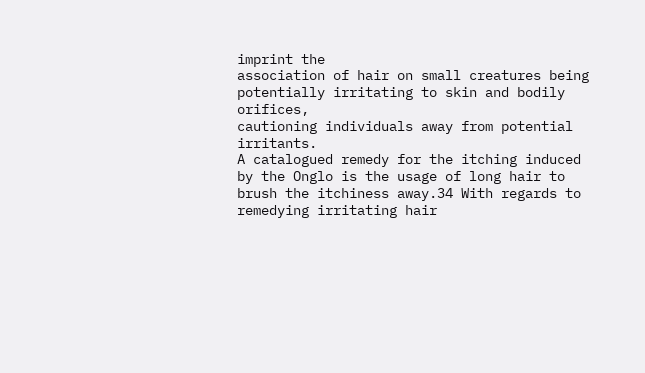imprint the
association of hair on small creatures being potentially irritating to skin and bodily orifices,
cautioning individuals away from potential irritants.
A catalogued remedy for the itching induced by the Onglo is the usage of long hair to
brush the itchiness away.34 With regards to remedying irritating hair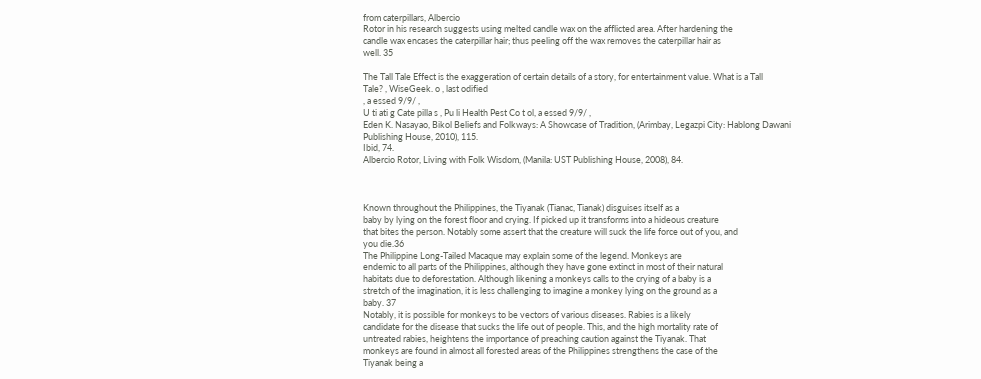from caterpillars, Albercio
Rotor in his research suggests using melted candle wax on the afflicted area. After hardening the
candle wax encases the caterpillar hair; thus peeling off the wax removes the caterpillar hair as
well. 35

The Tall Tale Effect is the exaggeration of certain details of a story, for entertainment value. What is a Tall
Tale? , WiseGeek. o , last odified
, a essed 9/9/ ,
U ti ati g Cate pilla s , Pu li Health Pest Co t ol, a essed 9/9/ ,
Eden K. Nasayao, Bikol Beliefs and Folkways: A Showcase of Tradition, (Arimbay, Legazpi City: Hablong Dawani
Publishing House, 2010), 115.
Ibid, 74.
Albercio Rotor, Living with Folk Wisdom, (Manila: UST Publishing House, 2008), 84.



Known throughout the Philippines, the Tiyanak (Tianac, Tianak) disguises itself as a
baby by lying on the forest floor and crying. If picked up it transforms into a hideous creature
that bites the person. Notably some assert that the creature will suck the life force out of you, and
you die.36
The Philippine Long-Tailed Macaque may explain some of the legend. Monkeys are
endemic to all parts of the Philippines, although they have gone extinct in most of their natural
habitats due to deforestation. Although likening a monkeys calls to the crying of a baby is a
stretch of the imagination, it is less challenging to imagine a monkey lying on the ground as a
baby. 37
Notably, it is possible for monkeys to be vectors of various diseases. Rabies is a likely
candidate for the disease that sucks the life out of people. This, and the high mortality rate of
untreated rabies, heightens the importance of preaching caution against the Tiyanak. That
monkeys are found in almost all forested areas of the Philippines strengthens the case of the
Tiyanak being a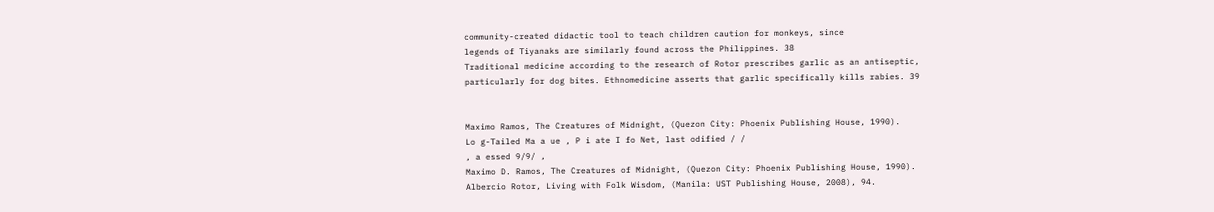community-created didactic tool to teach children caution for monkeys, since
legends of Tiyanaks are similarly found across the Philippines. 38
Traditional medicine according to the research of Rotor prescribes garlic as an antiseptic,
particularly for dog bites. Ethnomedicine asserts that garlic specifically kills rabies. 39


Maximo Ramos, The Creatures of Midnight, (Quezon City: Phoenix Publishing House, 1990).
Lo g-Tailed Ma a ue , P i ate I fo Net, last odified / /
, a essed 9/9/ ,
Maximo D. Ramos, The Creatures of Midnight, (Quezon City: Phoenix Publishing House, 1990).
Albercio Rotor, Living with Folk Wisdom, (Manila: UST Publishing House, 2008), 94.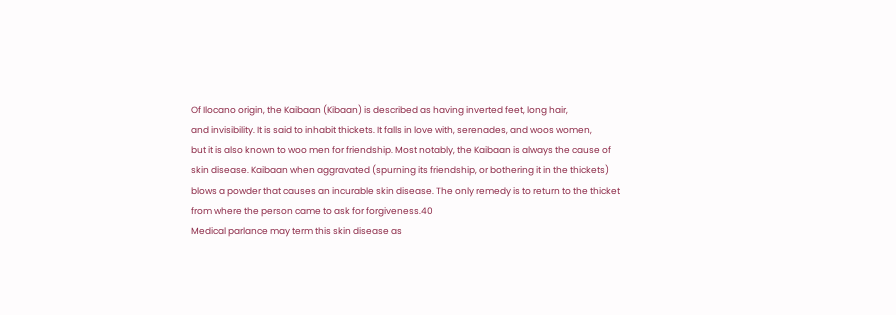Of Ilocano origin, the Kaibaan (Kibaan) is described as having inverted feet, long hair,
and invisibility. It is said to inhabit thickets. It falls in love with, serenades, and woos women,
but it is also known to woo men for friendship. Most notably, the Kaibaan is always the cause of
skin disease. Kaibaan when aggravated (spurning its friendship, or bothering it in the thickets)
blows a powder that causes an incurable skin disease. The only remedy is to return to the thicket
from where the person came to ask for forgiveness.40
Medical parlance may term this skin disease as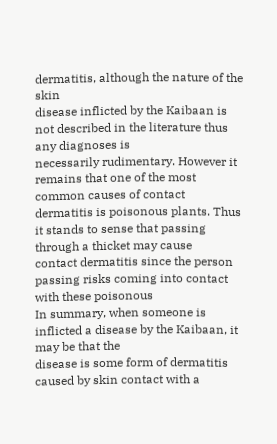dermatitis, although the nature of the skin
disease inflicted by the Kaibaan is not described in the literature thus any diagnoses is
necessarily rudimentary. However it remains that one of the most common causes of contact
dermatitis is poisonous plants. Thus it stands to sense that passing through a thicket may cause
contact dermatitis since the person passing risks coming into contact with these poisonous
In summary, when someone is inflicted a disease by the Kaibaan, it may be that the
disease is some form of dermatitis caused by skin contact with a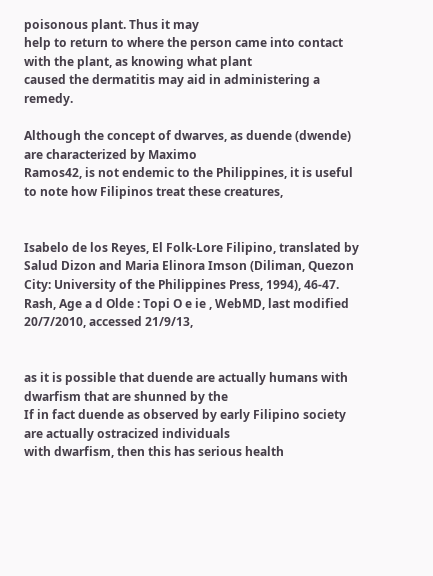poisonous plant. Thus it may
help to return to where the person came into contact with the plant, as knowing what plant
caused the dermatitis may aid in administering a remedy.

Although the concept of dwarves, as duende (dwende) are characterized by Maximo
Ramos42, is not endemic to the Philippines, it is useful to note how Filipinos treat these creatures,


Isabelo de los Reyes, El Folk-Lore Filipino, translated by Salud Dizon and Maria Elinora Imson (Diliman, Quezon
City: University of the Philippines Press, 1994), 46-47.
Rash, Age a d Olde : Topi O e ie , WebMD, last modified 20/7/2010, accessed 21/9/13,


as it is possible that duende are actually humans with dwarfism that are shunned by the
If in fact duende as observed by early Filipino society are actually ostracized individuals
with dwarfism, then this has serious health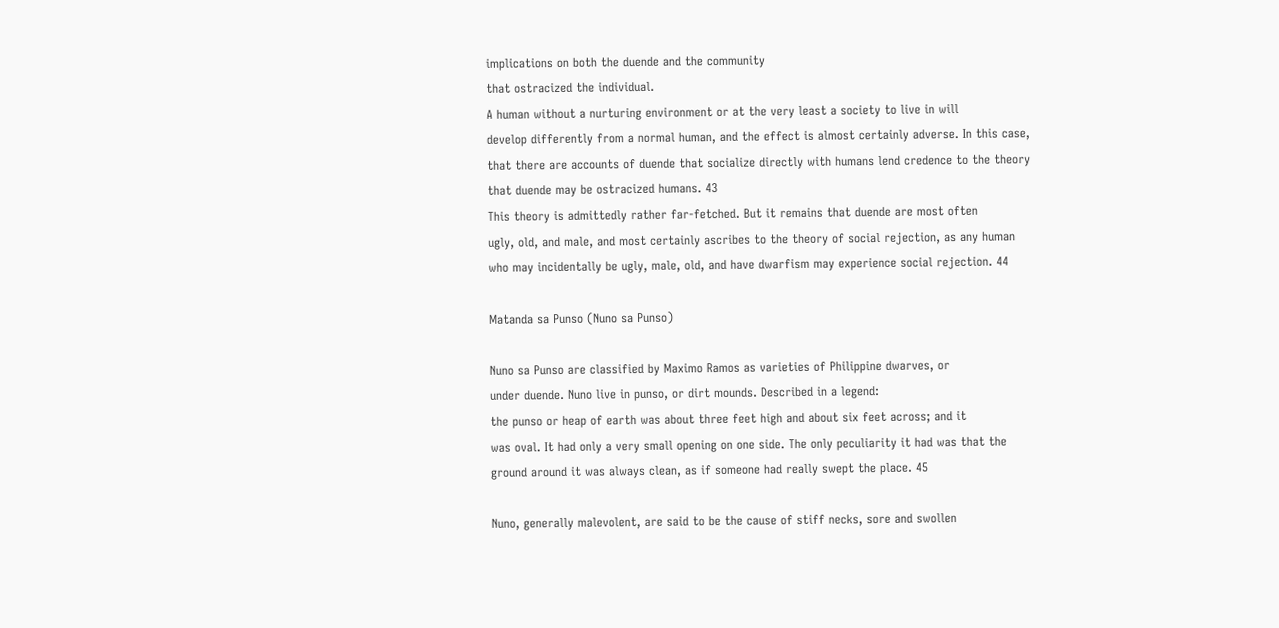implications on both the duende and the community
that ostracized the individual.
A human without a nurturing environment or at the very least a society to live in will
develop differently from a normal human, and the effect is almost certainly adverse. In this case,
that there are accounts of duende that socialize directly with humans lend credence to the theory
that duende may be ostracized humans. 43
This theory is admittedly rather far-fetched. But it remains that duende are most often
ugly, old, and male, and most certainly ascribes to the theory of social rejection, as any human
who may incidentally be ugly, male, old, and have dwarfism may experience social rejection. 44

Matanda sa Punso (Nuno sa Punso)

Nuno sa Punso are classified by Maximo Ramos as varieties of Philippine dwarves, or
under duende. Nuno live in punso, or dirt mounds. Described in a legend:
the punso or heap of earth was about three feet high and about six feet across; and it
was oval. It had only a very small opening on one side. The only peculiarity it had was that the
ground around it was always clean, as if someone had really swept the place. 45

Nuno, generally malevolent, are said to be the cause of stiff necks, sore and swollen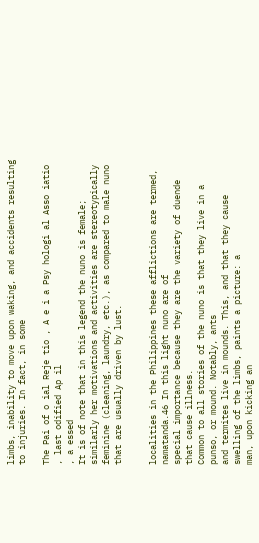limbs, inability to move upon waking, and accidents resulting to injuries. In fact, in some

The Pai of o ial Reje tio , A e i a Psy hologi al Asso iatio , last odified Ap il
, a essed
It is of note that in this legend the nuno is female; similarly her motivations and activities are stereotypically
feminine (cleaning, laundry, etc.), as compared to male nuno that are usually driven by lust.


localities in the Philippines these afflictions are termed, namatanda.46 In this light nuno are of
special importance because they are the variety of duende that cause illness.
Common to all stories of the nuno is that they live in a punso, or mound. Notably, ants
and termites live in mounds. This, and that they cause swelling of the limbs, paints a picture: a
man, upon kicking an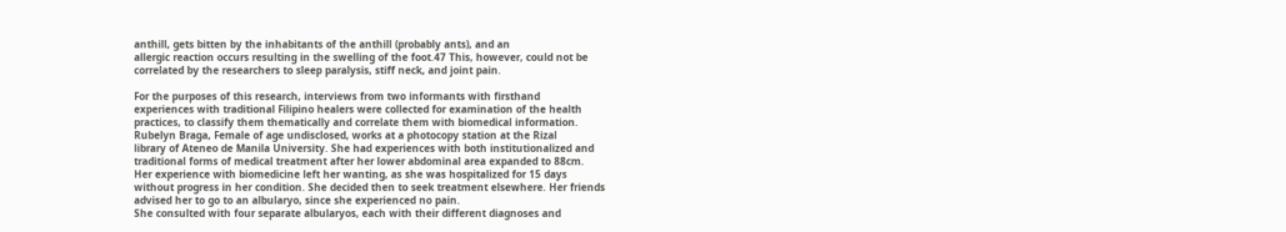anthill, gets bitten by the inhabitants of the anthill (probably ants), and an
allergic reaction occurs resulting in the swelling of the foot.47 This, however, could not be
correlated by the researchers to sleep paralysis, stiff neck, and joint pain.

For the purposes of this research, interviews from two informants with firsthand
experiences with traditional Filipino healers were collected for examination of the health
practices, to classify them thematically and correlate them with biomedical information.
Rubelyn Braga, Female of age undisclosed, works at a photocopy station at the Rizal
library of Ateneo de Manila University. She had experiences with both institutionalized and
traditional forms of medical treatment after her lower abdominal area expanded to 88cm.
Her experience with biomedicine left her wanting, as she was hospitalized for 15 days
without progress in her condition. She decided then to seek treatment elsewhere. Her friends
advised her to go to an albularyo, since she experienced no pain.
She consulted with four separate albularyos, each with their different diagnoses and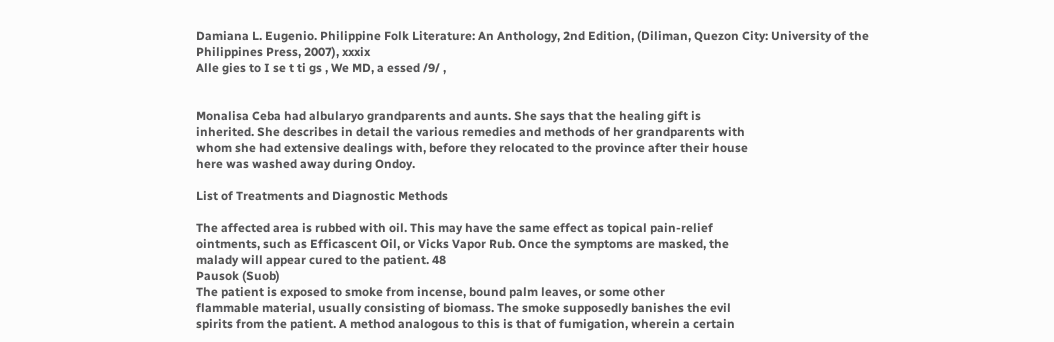Damiana L. Eugenio. Philippine Folk Literature: An Anthology, 2nd Edition, (Diliman, Quezon City: University of the
Philippines Press, 2007), xxxix
Alle gies to I se t ti gs , We MD, a essed /9/ ,


Monalisa Ceba had albularyo grandparents and aunts. She says that the healing gift is
inherited. She describes in detail the various remedies and methods of her grandparents with
whom she had extensive dealings with, before they relocated to the province after their house
here was washed away during Ondoy.

List of Treatments and Diagnostic Methods

The affected area is rubbed with oil. This may have the same effect as topical pain-relief
ointments, such as Efficascent Oil, or Vicks Vapor Rub. Once the symptoms are masked, the
malady will appear cured to the patient. 48
Pausok (Suob)
The patient is exposed to smoke from incense, bound palm leaves, or some other
flammable material, usually consisting of biomass. The smoke supposedly banishes the evil
spirits from the patient. A method analogous to this is that of fumigation, wherein a certain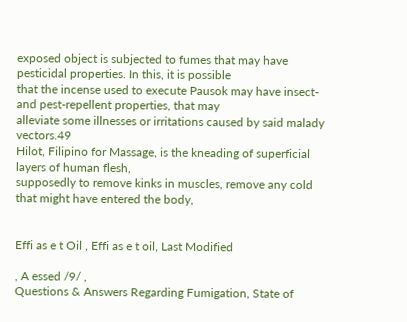exposed object is subjected to fumes that may have pesticidal properties. In this, it is possible
that the incense used to execute Pausok may have insect- and pest-repellent properties, that may
alleviate some illnesses or irritations caused by said malady vectors.49
Hilot, Filipino for Massage, is the kneading of superficial layers of human flesh,
supposedly to remove kinks in muscles, remove any cold that might have entered the body,


Effi as e t Oil , Effi as e t oil, Last Modified

, A essed /9/ ,
Questions & Answers Regarding Fumigation, State of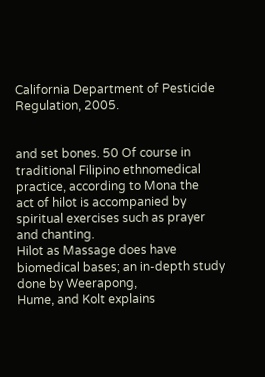California Department of Pesticide Regulation, 2005.


and set bones. 50 Of course in traditional Filipino ethnomedical practice, according to Mona the
act of hilot is accompanied by spiritual exercises such as prayer and chanting.
Hilot as Massage does have biomedical bases; an in-depth study done by Weerapong,
Hume, and Kolt explains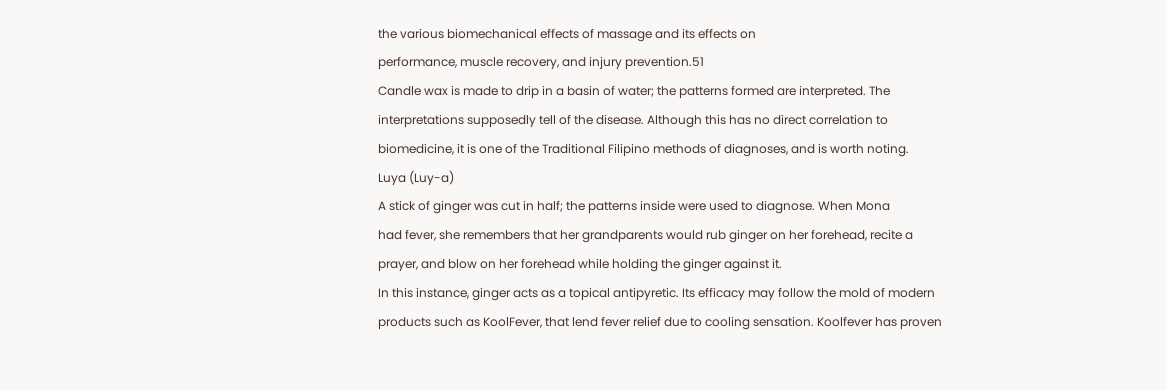the various biomechanical effects of massage and its effects on
performance, muscle recovery, and injury prevention.51
Candle wax is made to drip in a basin of water; the patterns formed are interpreted. The
interpretations supposedly tell of the disease. Although this has no direct correlation to
biomedicine, it is one of the Traditional Filipino methods of diagnoses, and is worth noting.
Luya (Luy-a)
A stick of ginger was cut in half; the patterns inside were used to diagnose. When Mona
had fever, she remembers that her grandparents would rub ginger on her forehead, recite a
prayer, and blow on her forehead while holding the ginger against it.
In this instance, ginger acts as a topical antipyretic. Its efficacy may follow the mold of modern
products such as KoolFever, that lend fever relief due to cooling sensation. Koolfever has proven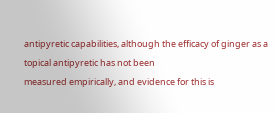antipyretic capabilities, although the efficacy of ginger as a topical antipyretic has not been
measured empirically, and evidence for this is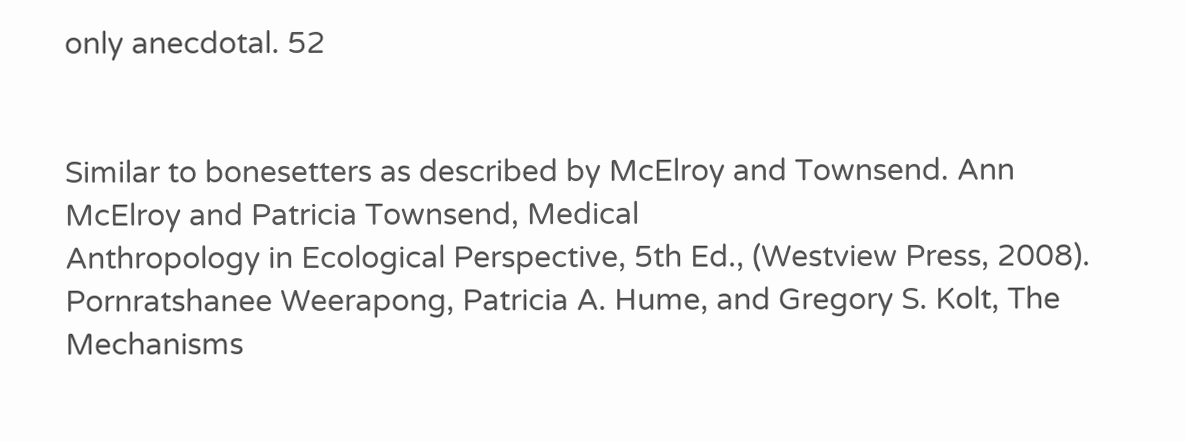only anecdotal. 52


Similar to bonesetters as described by McElroy and Townsend. Ann McElroy and Patricia Townsend, Medical
Anthropology in Ecological Perspective, 5th Ed., (Westview Press, 2008).
Pornratshanee Weerapong, Patricia A. Hume, and Gregory S. Kolt, The Mechanisms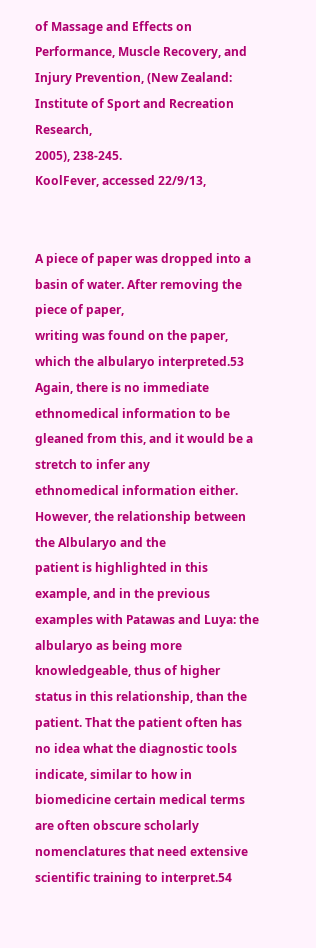of Massage and Effects on
Performance, Muscle Recovery, and Injury Prevention, (New Zealand: Institute of Sport and Recreation Research,
2005), 238-245.
KoolFever, accessed 22/9/13,


A piece of paper was dropped into a basin of water. After removing the piece of paper,
writing was found on the paper, which the albularyo interpreted.53 Again, there is no immediate
ethnomedical information to be gleaned from this, and it would be a stretch to infer any
ethnomedical information either. However, the relationship between the Albularyo and the
patient is highlighted in this example, and in the previous examples with Patawas and Luya: the
albularyo as being more knowledgeable, thus of higher status in this relationship, than the
patient. That the patient often has no idea what the diagnostic tools indicate, similar to how in
biomedicine certain medical terms are often obscure scholarly nomenclatures that need extensive
scientific training to interpret.54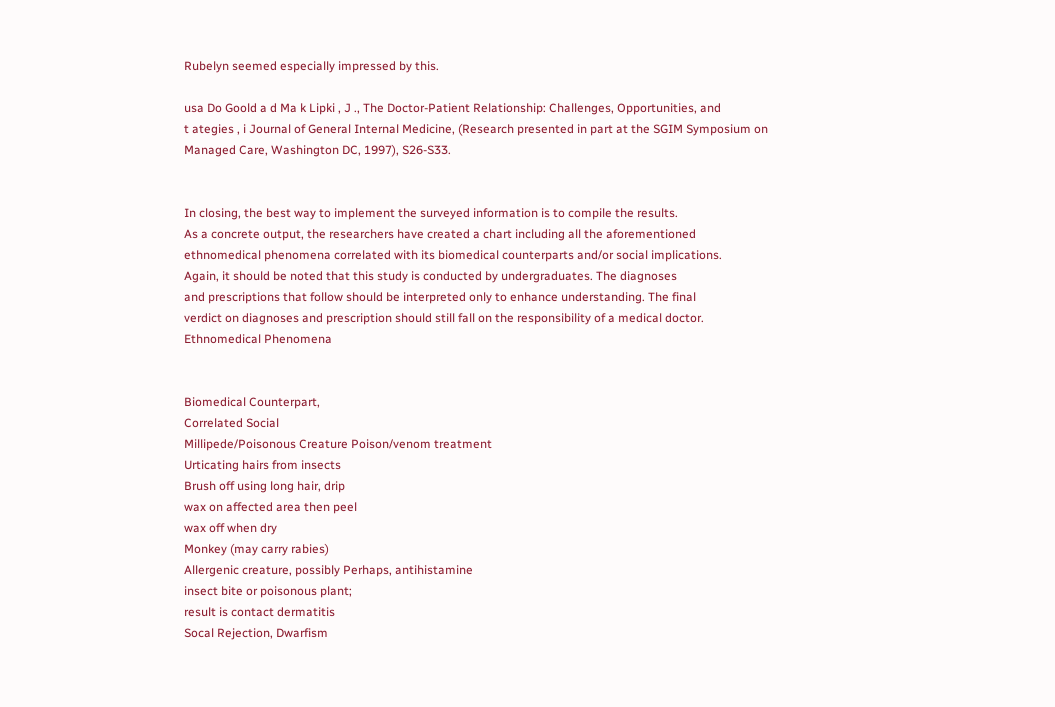Rubelyn seemed especially impressed by this.

usa Do Goold a d Ma k Lipki , J ., The Doctor-Patient Relationship: Challenges, Opportunities, and
t ategies , i Journal of General Internal Medicine, (Research presented in part at the SGIM Symposium on
Managed Care, Washington DC, 1997), S26-S33.


In closing, the best way to implement the surveyed information is to compile the results.
As a concrete output, the researchers have created a chart including all the aforementioned
ethnomedical phenomena correlated with its biomedical counterparts and/or social implications.
Again, it should be noted that this study is conducted by undergraduates. The diagnoses
and prescriptions that follow should be interpreted only to enhance understanding. The final
verdict on diagnoses and prescription should still fall on the responsibility of a medical doctor.
Ethnomedical Phenomena


Biomedical Counterpart,
Correlated Social
Millipede/Poisonous Creature Poison/venom treatment
Urticating hairs from insects
Brush off using long hair, drip
wax on affected area then peel
wax off when dry
Monkey (may carry rabies)
Allergenic creature, possibly Perhaps, antihistamine
insect bite or poisonous plant;
result is contact dermatitis
Socal Rejection, Dwarfism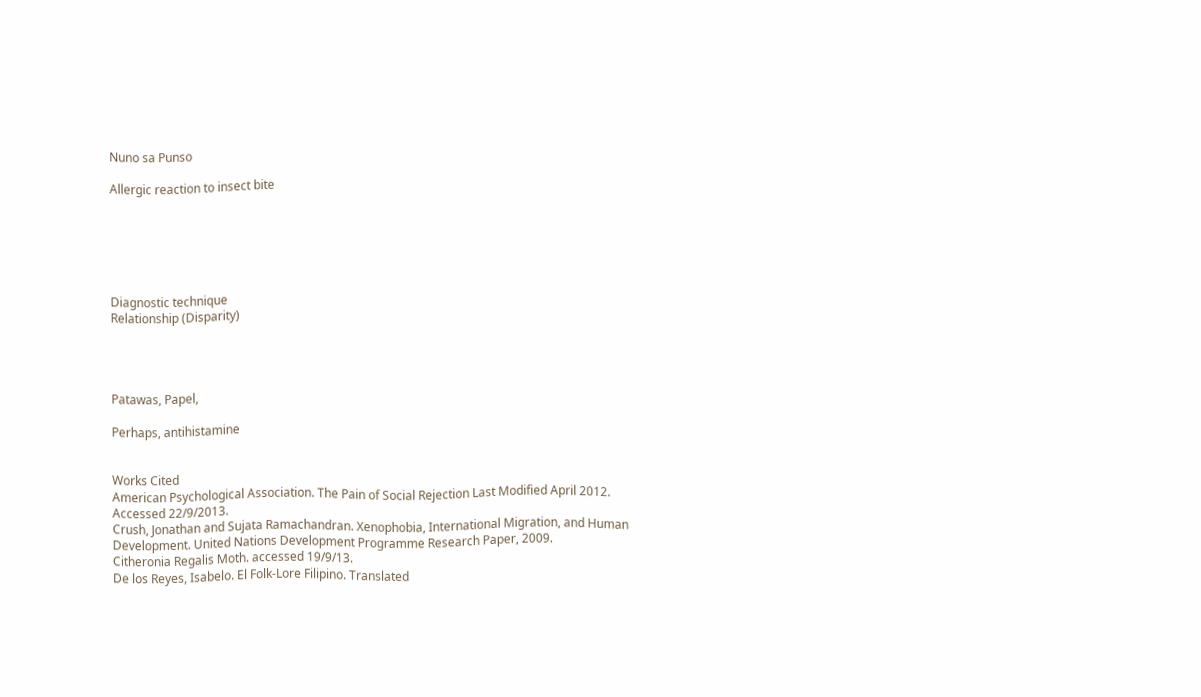Nuno sa Punso

Allergic reaction to insect bite






Diagnostic technique
Relationship (Disparity)




Patawas, Papel,

Perhaps, antihistamine


Works Cited
American Psychological Association. The Pain of Social Rejection Last Modified April 2012.
Accessed 22/9/2013.
Crush, Jonathan and Sujata Ramachandran. Xenophobia, International Migration, and Human
Development. United Nations Development Programme Research Paper, 2009.
Citheronia Regalis Moth. accessed 19/9/13.
De los Reyes, Isabelo. El Folk-Lore Filipino. Translated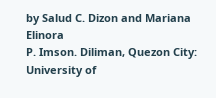by Salud C. Dizon and Mariana Elinora
P. Imson. Diliman, Quezon City: University of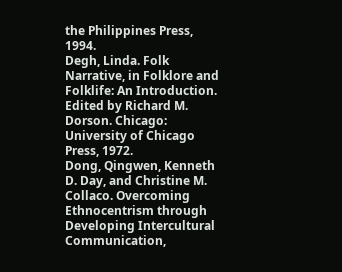the Philippines Press, 1994.
Degh, Linda. Folk Narrative, in Folklore and Folklife: An Introduction. Edited by Richard M.
Dorson. Chicago: University of Chicago Press, 1972.
Dong, Qingwen, Kenneth D. Day, and Christine M. Collaco. Overcoming Ethnocentrism through
Developing Intercultural Communication,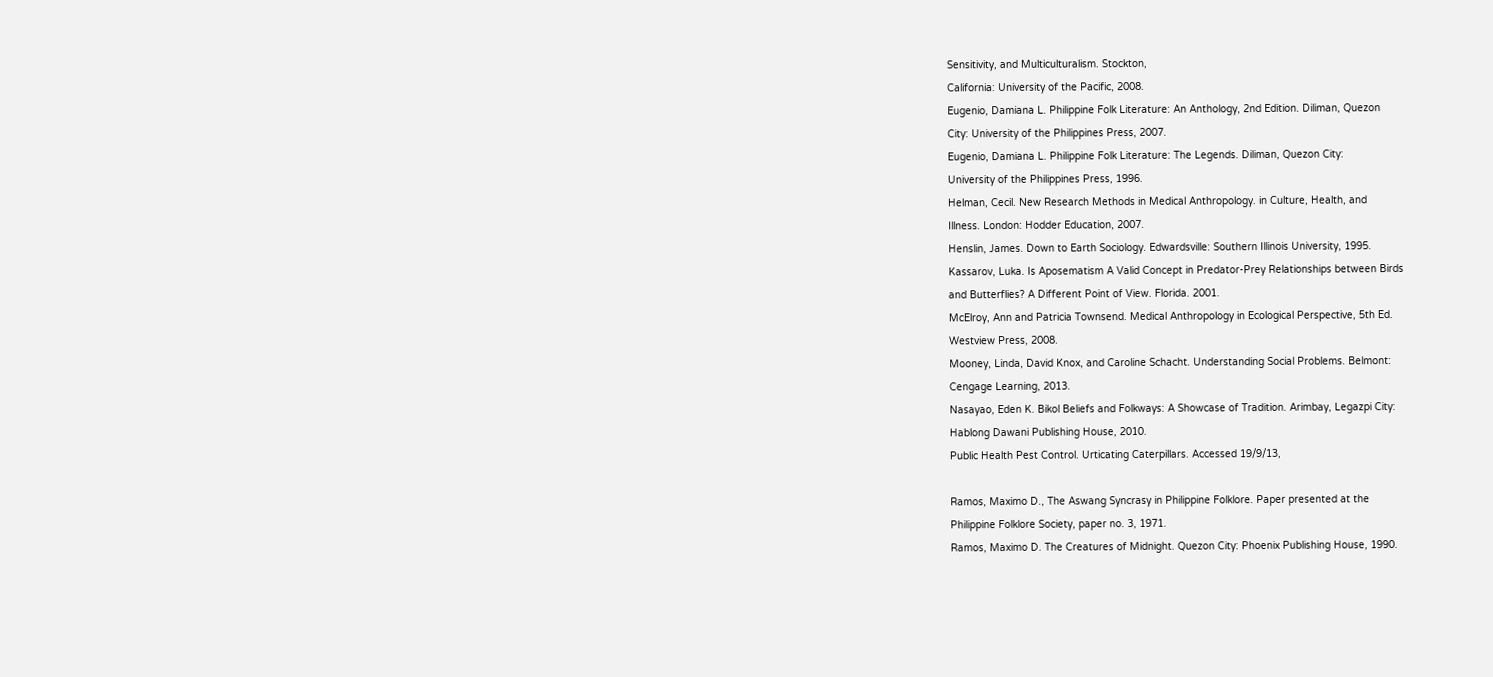Sensitivity, and Multiculturalism. Stockton,
California: University of the Pacific, 2008.
Eugenio, Damiana L. Philippine Folk Literature: An Anthology, 2nd Edition. Diliman, Quezon
City: University of the Philippines Press, 2007.
Eugenio, Damiana L. Philippine Folk Literature: The Legends. Diliman, Quezon City:
University of the Philippines Press, 1996.
Helman, Cecil. New Research Methods in Medical Anthropology. in Culture, Health, and
Illness. London: Hodder Education, 2007.
Henslin, James. Down to Earth Sociology. Edwardsville: Southern Illinois University, 1995.
Kassarov, Luka. Is Aposematism A Valid Concept in Predator-Prey Relationships between Birds
and Butterflies? A Different Point of View. Florida. 2001.
McElroy, Ann and Patricia Townsend. Medical Anthropology in Ecological Perspective, 5th Ed.
Westview Press, 2008.
Mooney, Linda, David Knox, and Caroline Schacht. Understanding Social Problems. Belmont:
Cengage Learning, 2013.
Nasayao, Eden K. Bikol Beliefs and Folkways: A Showcase of Tradition. Arimbay, Legazpi City:
Hablong Dawani Publishing House, 2010.
Public Health Pest Control. Urticating Caterpillars. Accessed 19/9/13,

Ramos, Maximo D., The Aswang Syncrasy in Philippine Folklore. Paper presented at the
Philippine Folklore Society, paper no. 3, 1971.
Ramos, Maximo D. The Creatures of Midnight. Quezon City: Phoenix Publishing House, 1990.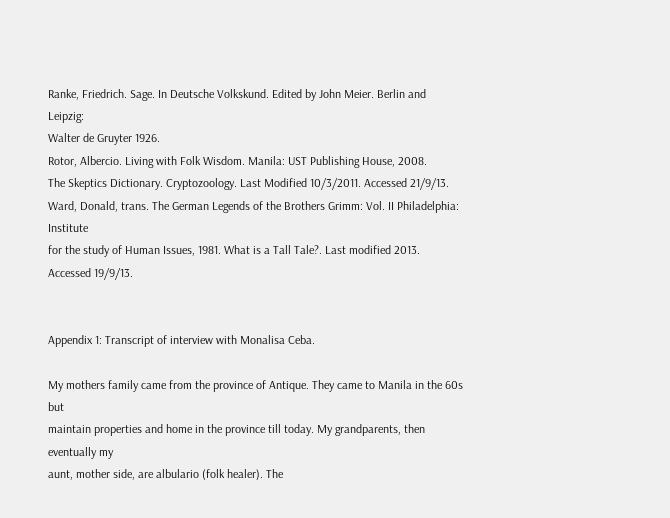Ranke, Friedrich. Sage. In Deutsche Volkskund. Edited by John Meier. Berlin and Leipzig:
Walter de Gruyter 1926.
Rotor, Albercio. Living with Folk Wisdom. Manila: UST Publishing House, 2008.
The Skeptics Dictionary. Cryptozoology. Last Modified 10/3/2011. Accessed 21/9/13.
Ward, Donald, trans. The German Legends of the Brothers Grimm: Vol. II Philadelphia: Institute
for the study of Human Issues, 1981. What is a Tall Tale?. Last modified 2013. Accessed 19/9/13.


Appendix 1: Transcript of interview with Monalisa Ceba.

My mothers family came from the province of Antique. They came to Manila in the 60s but
maintain properties and home in the province till today. My grandparents, then eventually my
aunt, mother side, are albulario (folk healer). The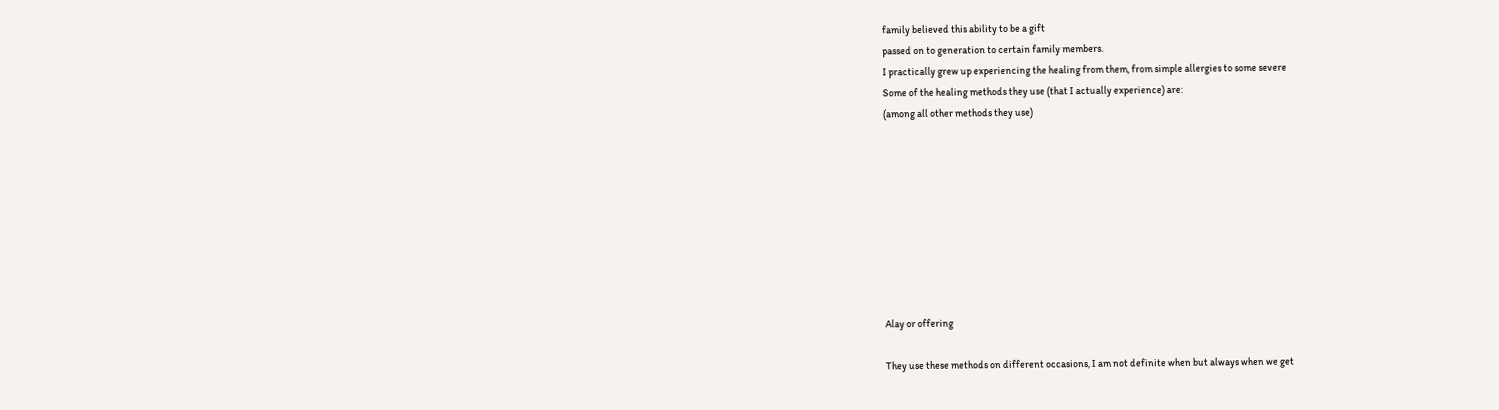family believed this ability to be a gift
passed on to generation to certain family members.
I practically grew up experiencing the healing from them, from simple allergies to some severe
Some of the healing methods they use (that I actually experience) are:
(among all other methods they use)









Alay or offering

They use these methods on different occasions, I am not definite when but always when we get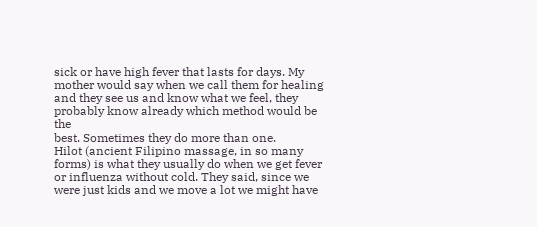sick or have high fever that lasts for days. My mother would say when we call them for healing
and they see us and know what we feel, they probably know already which method would be the
best. Sometimes they do more than one.
Hilot (ancient Filipino massage, in so many forms) is what they usually do when we get fever
or influenza without cold. They said, since we were just kids and we move a lot we might have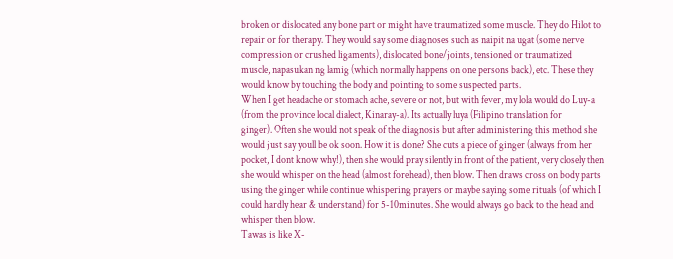broken or dislocated any bone part or might have traumatized some muscle. They do Hilot to
repair or for therapy. They would say some diagnoses such as naipit na ugat (some nerve
compression or crushed ligaments), dislocated bone/joints, tensioned or traumatized
muscle, napasukan ng lamig (which normally happens on one persons back), etc. These they
would know by touching the body and pointing to some suspected parts.
When I get headache or stomach ache, severe or not, but with fever, my lola would do Luy-a
(from the province local dialect, Kinaray-a). Its actually luya (Filipino translation for
ginger). Often she would not speak of the diagnosis but after administering this method she
would just say youll be ok soon. How it is done? She cuts a piece of ginger (always from her
pocket, I dont know why!), then she would pray silently in front of the patient, very closely then
she would whisper on the head (almost forehead), then blow. Then draws cross on body parts
using the ginger while continue whispering prayers or maybe saying some rituals (of which I
could hardly hear & understand) for 5-10minutes. She would always go back to the head and
whisper then blow.
Tawas is like X-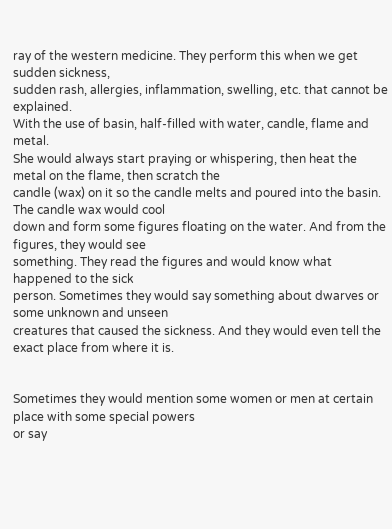ray of the western medicine. They perform this when we get sudden sickness,
sudden rash, allergies, inflammation, swelling, etc. that cannot be explained.
With the use of basin, half-filled with water, candle, flame and metal.
She would always start praying or whispering, then heat the metal on the flame, then scratch the
candle (wax) on it so the candle melts and poured into the basin. The candle wax would cool
down and form some figures floating on the water. And from the figures, they would see
something. They read the figures and would know what happened to the sick
person. Sometimes they would say something about dwarves or some unknown and unseen
creatures that caused the sickness. And they would even tell the exact place from where it is.


Sometimes they would mention some women or men at certain place with some special powers
or say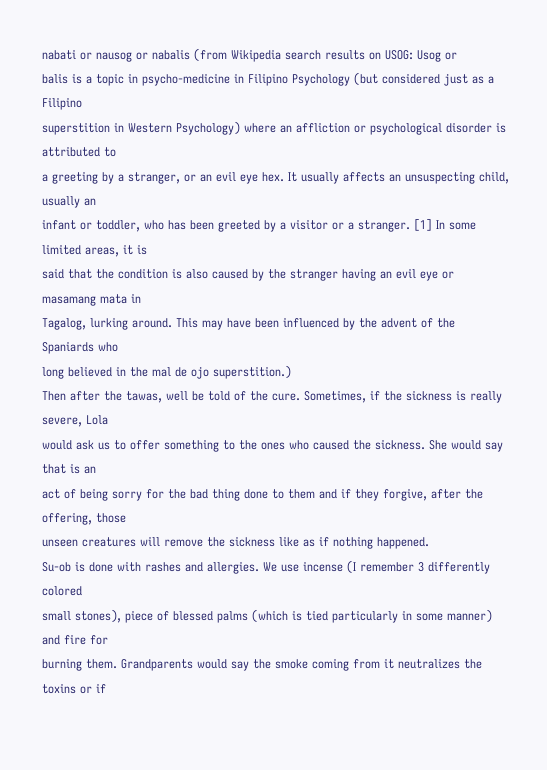nabati or nausog or nabalis (from Wikipedia search results on USOG: Usog or
balis is a topic in psycho-medicine in Filipino Psychology (but considered just as a Filipino
superstition in Western Psychology) where an affliction or psychological disorder is attributed to
a greeting by a stranger, or an evil eye hex. It usually affects an unsuspecting child, usually an
infant or toddler, who has been greeted by a visitor or a stranger. [1] In some limited areas, it is
said that the condition is also caused by the stranger having an evil eye or masamang mata in
Tagalog, lurking around. This may have been influenced by the advent of the Spaniards who
long believed in the mal de ojo superstition.)
Then after the tawas, well be told of the cure. Sometimes, if the sickness is really severe, Lola
would ask us to offer something to the ones who caused the sickness. She would say that is an
act of being sorry for the bad thing done to them and if they forgive, after the offering, those
unseen creatures will remove the sickness like as if nothing happened.
Su-ob is done with rashes and allergies. We use incense (I remember 3 differently colored
small stones), piece of blessed palms (which is tied particularly in some manner) and fire for
burning them. Grandparents would say the smoke coming from it neutralizes the toxins or if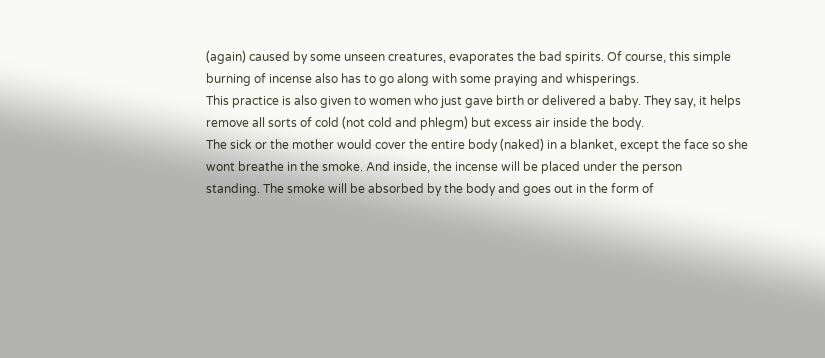(again) caused by some unseen creatures, evaporates the bad spirits. Of course, this simple
burning of incense also has to go along with some praying and whisperings.
This practice is also given to women who just gave birth or delivered a baby. They say, it helps
remove all sorts of cold (not cold and phlegm) but excess air inside the body.
The sick or the mother would cover the entire body (naked) in a blanket, except the face so she
wont breathe in the smoke. And inside, the incense will be placed under the person
standing. The smoke will be absorbed by the body and goes out in the form of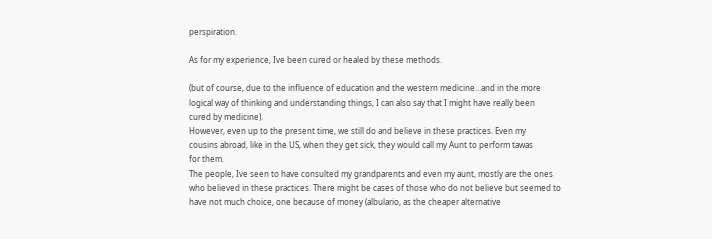perspiration.

As for my experience, Ive been cured or healed by these methods.

(but of course, due to the influence of education and the western medicine...and in the more
logical way of thinking and understanding things, I can also say that I might have really been
cured by medicine).
However, even up to the present time, we still do and believe in these practices. Even my
cousins abroad, like in the US, when they get sick, they would call my Aunt to perform tawas
for them.
The people, Ive seen to have consulted my grandparents and even my aunt, mostly are the ones
who believed in these practices. There might be cases of those who do not believe but seemed to
have not much choice, one because of money (albulario, as the cheaper alternative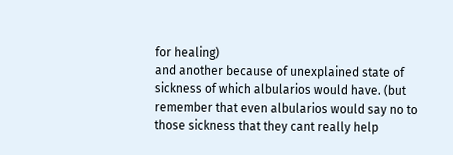for healing)
and another because of unexplained state of sickness of which albularios would have. (but
remember that even albularios would say no to those sickness that they cant really help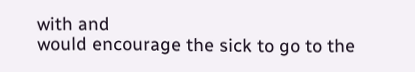with and
would encourage the sick to go to the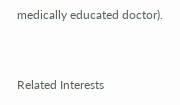medically educated doctor).


Related Interests